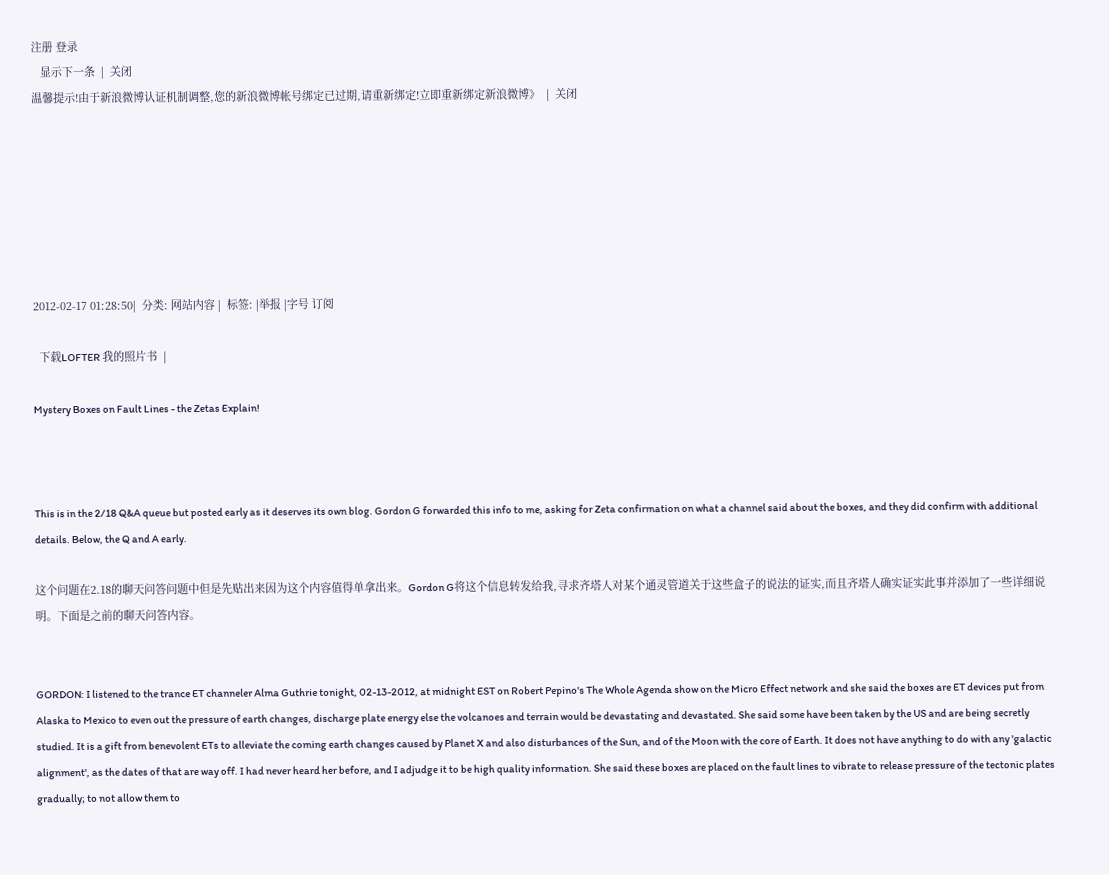注册 登录
   显示下一条  |  关闭
温馨提示!由于新浪微博认证机制调整,您的新浪微博帐号绑定已过期,请重新绑定!立即重新绑定新浪微博》  |  关闭







2012-02-17 01:28:50|  分类: 网站内容 |  标签: |举报 |字号 订阅

  下载LOFTER 我的照片书  |

Mystery Boxes on Fault Lines - the Zetas Explain!



This is in the 2/18 Q&A queue but posted early as it deserves its own blog. Gordon G forwarded this info to me, asking for Zeta confirmation on what a channel said about the boxes, and they did confirm with additional details. Below, the Q and A early.

这个问题在2.18的聊天问答问题中但是先贴出来因为这个内容值得单拿出来。Gordon G将这个信息转发给我,寻求齐塔人对某个通灵管道关于这些盒子的说法的证实,而且齐塔人确实证实此事并添加了一些详细说明。下面是之前的聊天问答内容。


GORDON: I listened to the trance ET channeler Alma Guthrie tonight, 02-13-2012, at midnight EST on Robert Pepino's The Whole Agenda show on the Micro Effect network and she said the boxes are ET devices put from Alaska to Mexico to even out the pressure of earth changes, discharge plate energy else the volcanoes and terrain would be devastating and devastated. She said some have been taken by the US and are being secretly studied. It is a gift from benevolent ETs to alleviate the coming earth changes caused by Planet X and also disturbances of the Sun, and of the Moon with the core of Earth. It does not have anything to do with any 'galactic alignment', as the dates of that are way off. I had never heard her before, and I adjudge it to be high quality information. She said these boxes are placed on the fault lines to vibrate to release pressure of the tectonic plates gradually; to not allow them to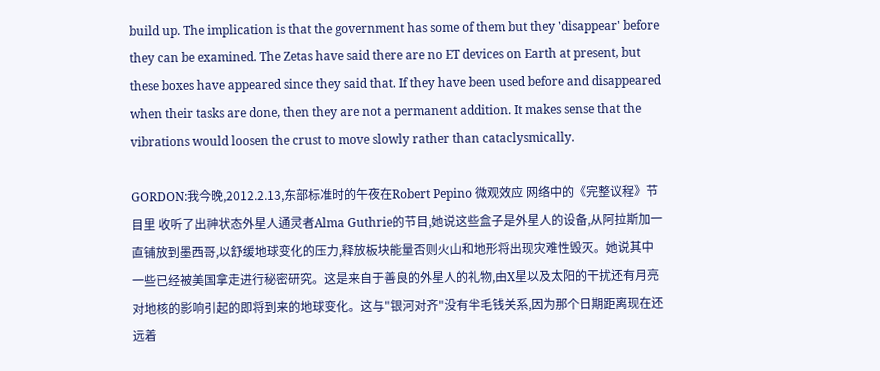build up. The implication is that the government has some of them but they 'disappear' before they can be examined. The Zetas have said there are no ET devices on Earth at present, but these boxes have appeared since they said that. If they have been used before and disappeared when their tasks are done, then they are not a permanent addition. It makes sense that the vibrations would loosen the crust to move slowly rather than cataclysmically.

GORDON:我今晚,2012.2.13,东部标准时的午夜在Robert Pepino 微观效应 网络中的《完整议程》节目里 收听了出神状态外星人通灵者Alma Guthrie的节目,她说这些盒子是外星人的设备,从阿拉斯加一直铺放到墨西哥,以舒缓地球变化的压力,释放板块能量否则火山和地形将出现灾难性毁灭。她说其中一些已经被美国拿走进行秘密研究。这是来自于善良的外星人的礼物,由X星以及太阳的干扰还有月亮对地核的影响引起的即将到来的地球变化。这与"银河对齐"没有半毛钱关系,因为那个日期距离现在还远着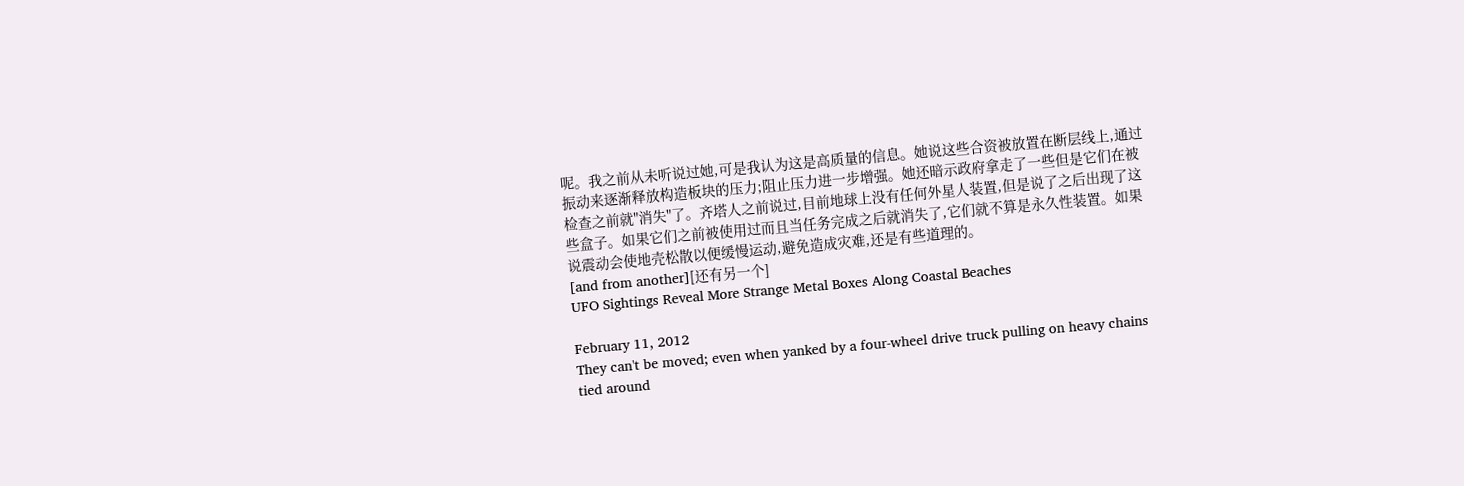呢。我之前从未听说过她,可是我认为这是高质量的信息。她说这些合资被放置在断层线上,通过振动来逐渐释放构造板块的压力;阻止压力进一步增强。她还暗示政府拿走了一些但是它们在被检查之前就"消失"了。齐塔人之前说过,目前地球上没有任何外星人装置,但是说了之后出现了这些盒子。如果它们之前被使用过而且当任务完成之后就消失了,它们就不算是永久性装置。如果说震动会使地壳松散以便缓慢运动,避免造成灾难,还是有些道理的。
[and from another][还有另一个]
UFO Sightings Reveal More Strange Metal Boxes Along Coastal Beaches

February 11, 2012
They can't be moved; even when yanked by a four-wheel drive truck pulling on heavy chains tied around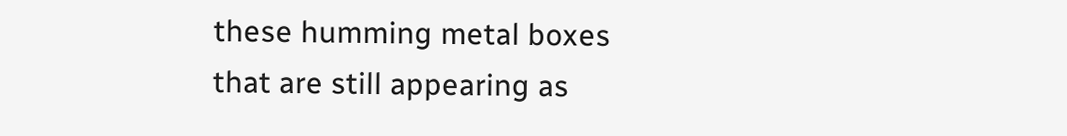these humming metal boxes that are still appearing as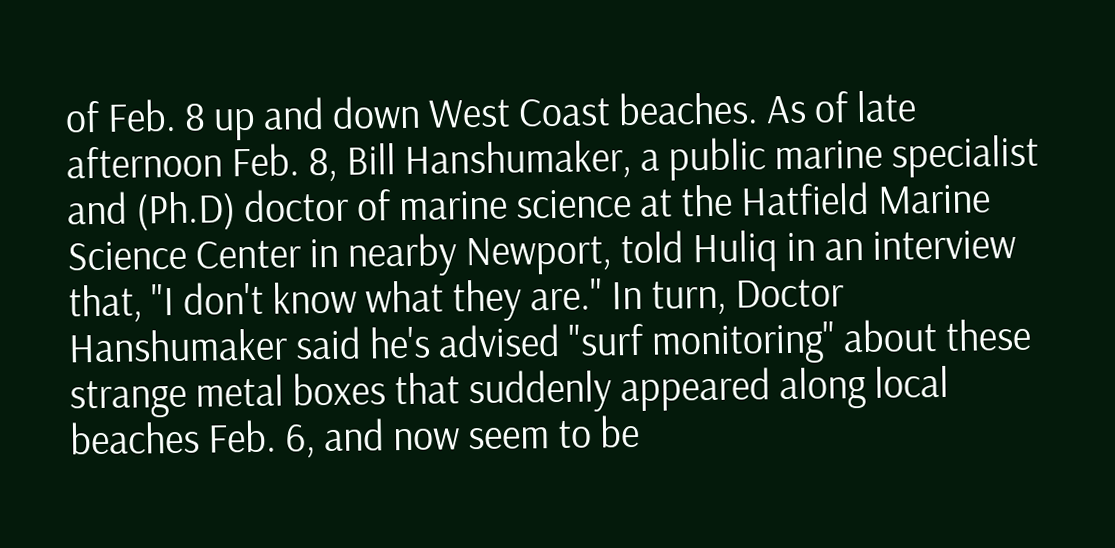of Feb. 8 up and down West Coast beaches. As of late afternoon Feb. 8, Bill Hanshumaker, a public marine specialist and (Ph.D) doctor of marine science at the Hatfield Marine Science Center in nearby Newport, told Huliq in an interview that, "I don't know what they are." In turn, Doctor Hanshumaker said he's advised "surf monitoring" about these strange metal boxes that suddenly appeared along local beaches Feb. 6, and now seem to be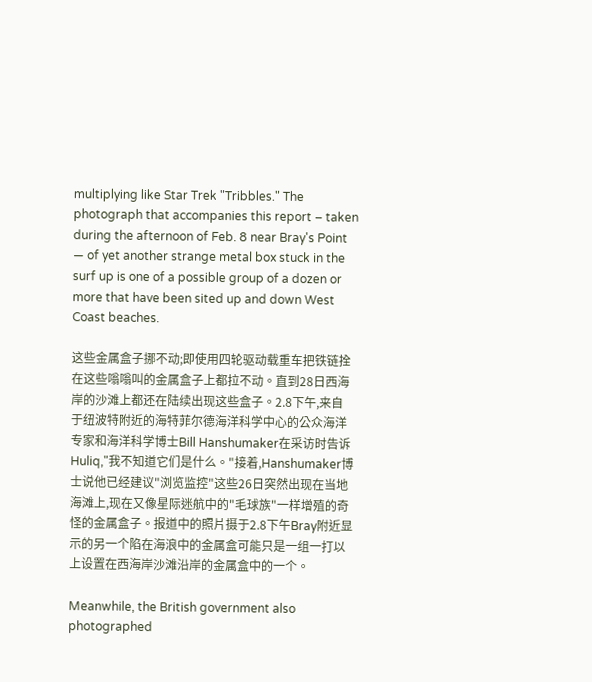multiplying like Star Trek "Tribbles." The photograph that accompanies this report – taken during the afternoon of Feb. 8 near Bray's Point — of yet another strange metal box stuck in the surf up is one of a possible group of a dozen or more that have been sited up and down West Coast beaches.

这些金属盒子挪不动;即使用四轮驱动载重车把铁链拴在这些嗡嗡叫的金属盒子上都拉不动。直到28日西海岸的沙滩上都还在陆续出现这些盒子。2.8下午,来自于纽波特附近的海特菲尔德海洋科学中心的公众海洋专家和海洋科学博士Bill Hanshumaker在采访时告诉Huliq,"我不知道它们是什么。"接着,Hanshumaker博士说他已经建议"浏览监控"这些26日突然出现在当地海滩上,现在又像星际迷航中的"毛球族"一样增殖的奇怪的金属盒子。报道中的照片摄于2.8下午Bray附近显示的另一个陷在海浪中的金属盒可能只是一组一打以上设置在西海岸沙滩沿岸的金属盒中的一个。

Meanwhile, the British government also photographed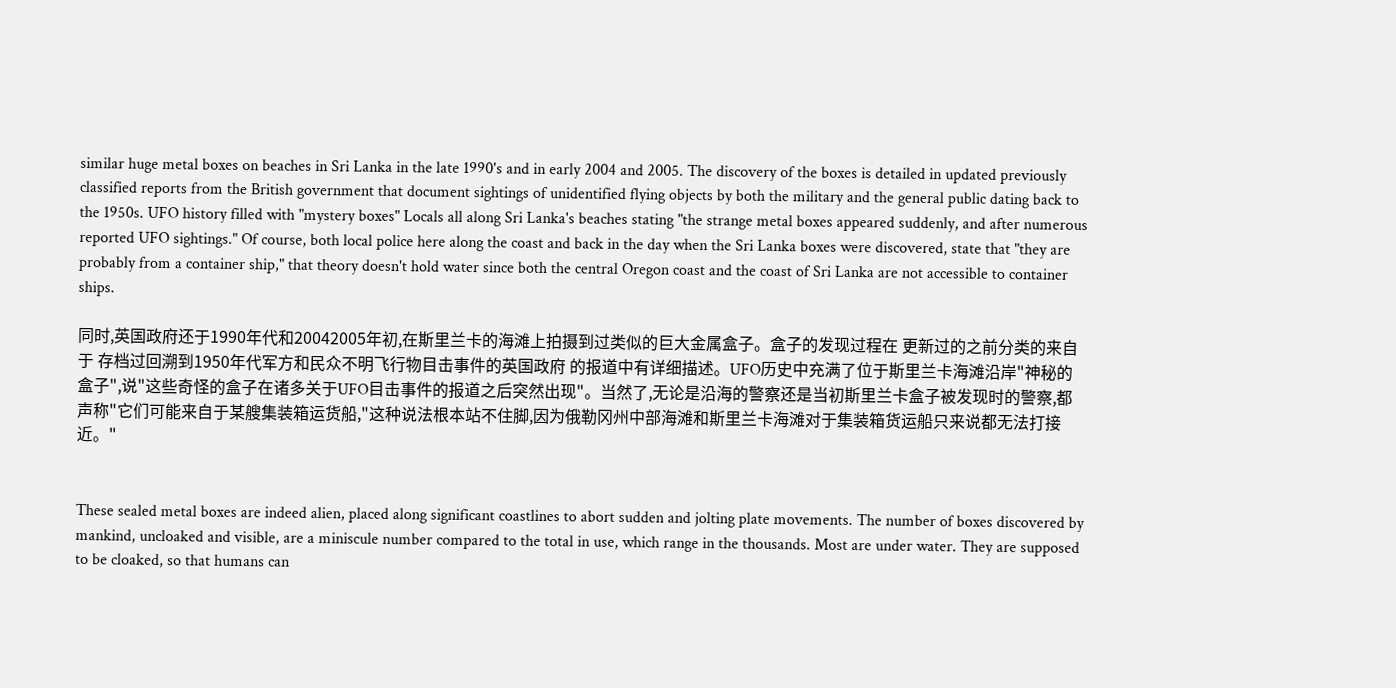similar huge metal boxes on beaches in Sri Lanka in the late 1990's and in early 2004 and 2005. The discovery of the boxes is detailed in updated previously classified reports from the British government that document sightings of unidentified flying objects by both the military and the general public dating back to the 1950s. UFO history filled with "mystery boxes" Locals all along Sri Lanka's beaches stating "the strange metal boxes appeared suddenly, and after numerous reported UFO sightings." Of course, both local police here along the coast and back in the day when the Sri Lanka boxes were discovered, state that "they are probably from a container ship," that theory doesn't hold water since both the central Oregon coast and the coast of Sri Lanka are not accessible to container ships.

同时,英国政府还于1990年代和20042005年初,在斯里兰卡的海滩上拍摄到过类似的巨大金属盒子。盒子的发现过程在 更新过的之前分类的来自于 存档过回溯到1950年代军方和民众不明飞行物目击事件的英国政府 的报道中有详细描述。UFO历史中充满了位于斯里兰卡海滩沿岸"神秘的盒子",说"这些奇怪的盒子在诸多关于UFO目击事件的报道之后突然出现"。当然了,无论是沿海的警察还是当初斯里兰卡盒子被发现时的警察,都声称"它们可能来自于某艘集装箱运货船,"这种说法根本站不住脚,因为俄勒冈州中部海滩和斯里兰卡海滩对于集装箱货运船只来说都无法打接近。"


These sealed metal boxes are indeed alien, placed along significant coastlines to abort sudden and jolting plate movements. The number of boxes discovered by mankind, uncloaked and visible, are a miniscule number compared to the total in use, which range in the thousands. Most are under water. They are supposed to be cloaked, so that humans can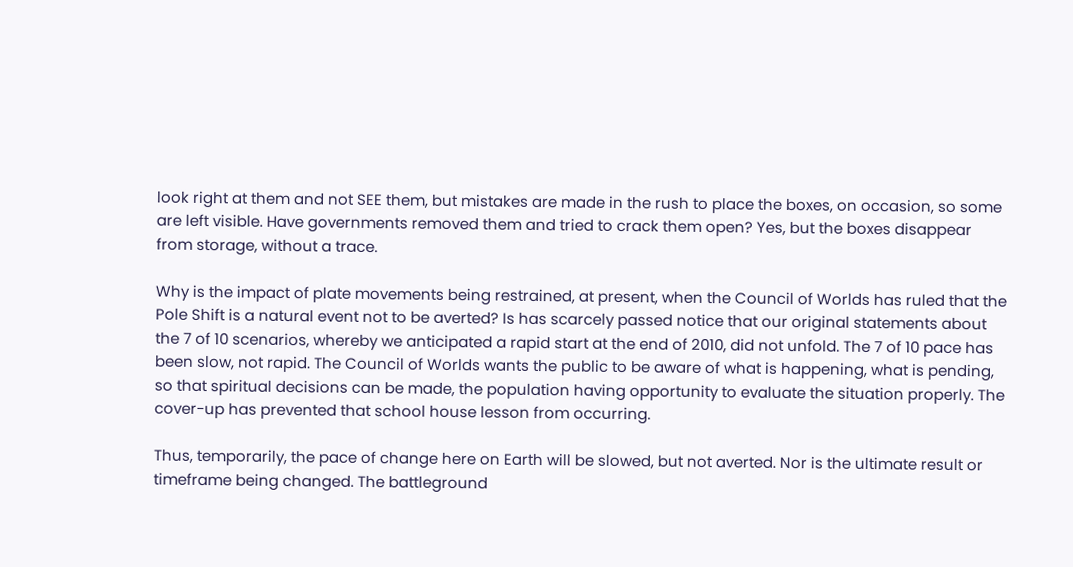look right at them and not SEE them, but mistakes are made in the rush to place the boxes, on occasion, so some are left visible. Have governments removed them and tried to crack them open? Yes, but the boxes disappear from storage, without a trace.

Why is the impact of plate movements being restrained, at present, when the Council of Worlds has ruled that the Pole Shift is a natural event not to be averted? Is has scarcely passed notice that our original statements about the 7 of 10 scenarios, whereby we anticipated a rapid start at the end of 2010, did not unfold. The 7 of 10 pace has been slow, not rapid. The Council of Worlds wants the public to be aware of what is happening, what is pending, so that spiritual decisions can be made, the population having opportunity to evaluate the situation properly. The cover-up has prevented that school house lesson from occurring.

Thus, temporarily, the pace of change here on Earth will be slowed, but not averted. Nor is the ultimate result or timeframe being changed. The battleground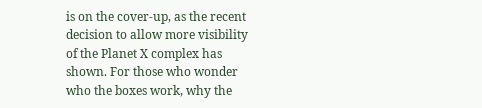is on the cover-up, as the recent decision to allow more visibility of the Planet X complex has shown. For those who wonder who the boxes work, why the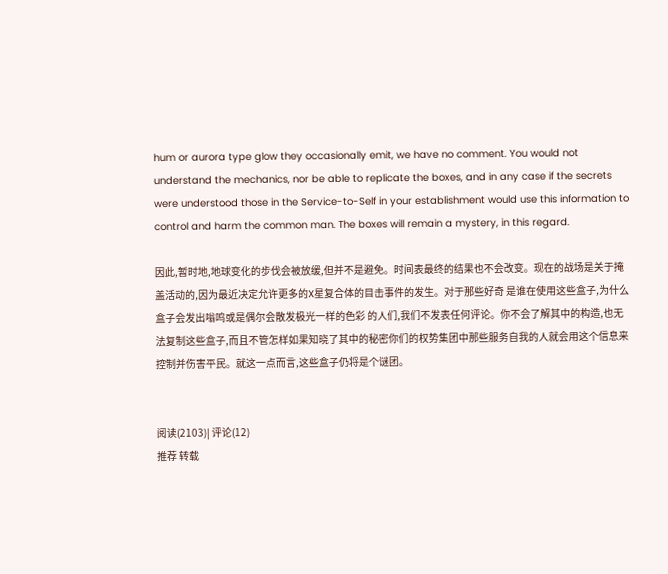hum or aurora type glow they occasionally emit, we have no comment. You would not understand the mechanics, nor be able to replicate the boxes, and in any case if the secrets were understood those in the Service-to-Self in your establishment would use this information to control and harm the common man. The boxes will remain a mystery, in this regard.

因此,暂时地,地球变化的步伐会被放缓,但并不是避免。时间表最终的结果也不会改变。现在的战场是关于掩盖活动的,因为最近决定允许更多的X星复合体的目击事件的发生。对于那些好奇 是谁在使用这些盒子,为什么盒子会发出嗡鸣或是偶尔会散发极光一样的色彩 的人们,我们不发表任何评论。你不会了解其中的构造,也无法复制这些盒子,而且不管怎样如果知晓了其中的秘密你们的权势集团中那些服务自我的人就会用这个信息来控制并伤害平民。就这一点而言,这些盒子仍将是个谜团。


阅读(2103)| 评论(12)
推荐 转载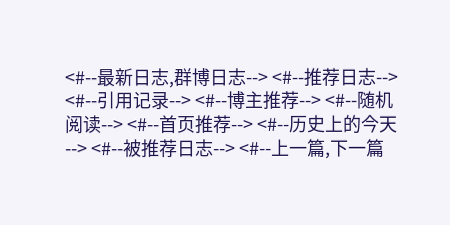<#--最新日志,群博日志--> <#--推荐日志--> <#--引用记录--> <#--博主推荐--> <#--随机阅读--> <#--首页推荐--> <#--历史上的今天--> <#--被推荐日志--> <#--上一篇,下一篇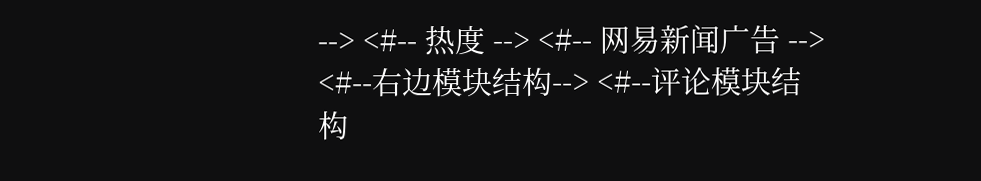--> <#-- 热度 --> <#-- 网易新闻广告 --> <#--右边模块结构--> <#--评论模块结构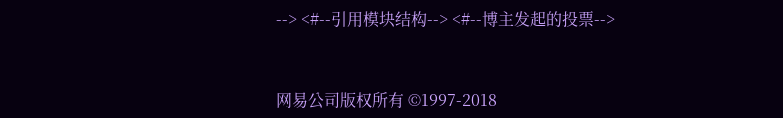--> <#--引用模块结构--> <#--博主发起的投票-->


网易公司版权所有 ©1997-2018